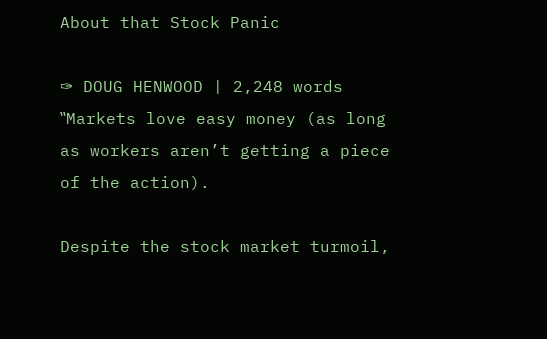About that Stock Panic

✑ DOUG HENWOOD | 2,248 words
‟Markets love easy money (as long as workers aren’t getting a piece of the action).

Despite the stock market turmoil,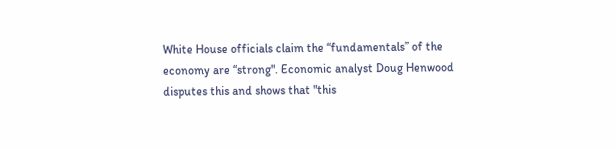White House officials claim the “fundamentals” of the economy are “strong". Economic analyst Doug Henwood disputes this and shows that "this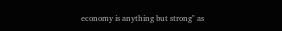economy is anything but strong" as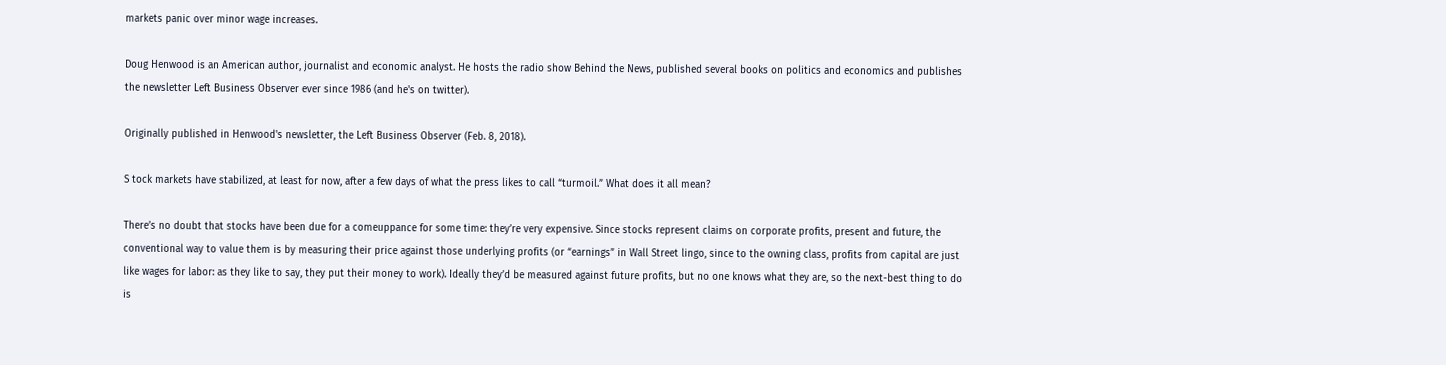markets panic over minor wage increases.

Doug Henwood is an American author, journalist and economic analyst. He hosts the radio show Behind the News, published several books on politics and economics and publishes the newsletter Left Business Observer ever since 1986 (and he's on twitter).

Originally published in Henwood's newsletter, the Left Business Observer (Feb. 8, 2018).

S tock markets have stabilized, at least for now, after a few days of what the press likes to call “turmoil.” What does it all mean?

There’s no doubt that stocks have been due for a comeuppance for some time: they’re very expensive. Since stocks represent claims on corporate profits, present and future, the conventional way to value them is by measuring their price against those underlying profits (or “earnings” in Wall Street lingo, since to the owning class, profits from capital are just like wages for labor: as they like to say, they put their money to work). Ideally they’d be measured against future profits, but no one knows what they are, so the next-best thing to do is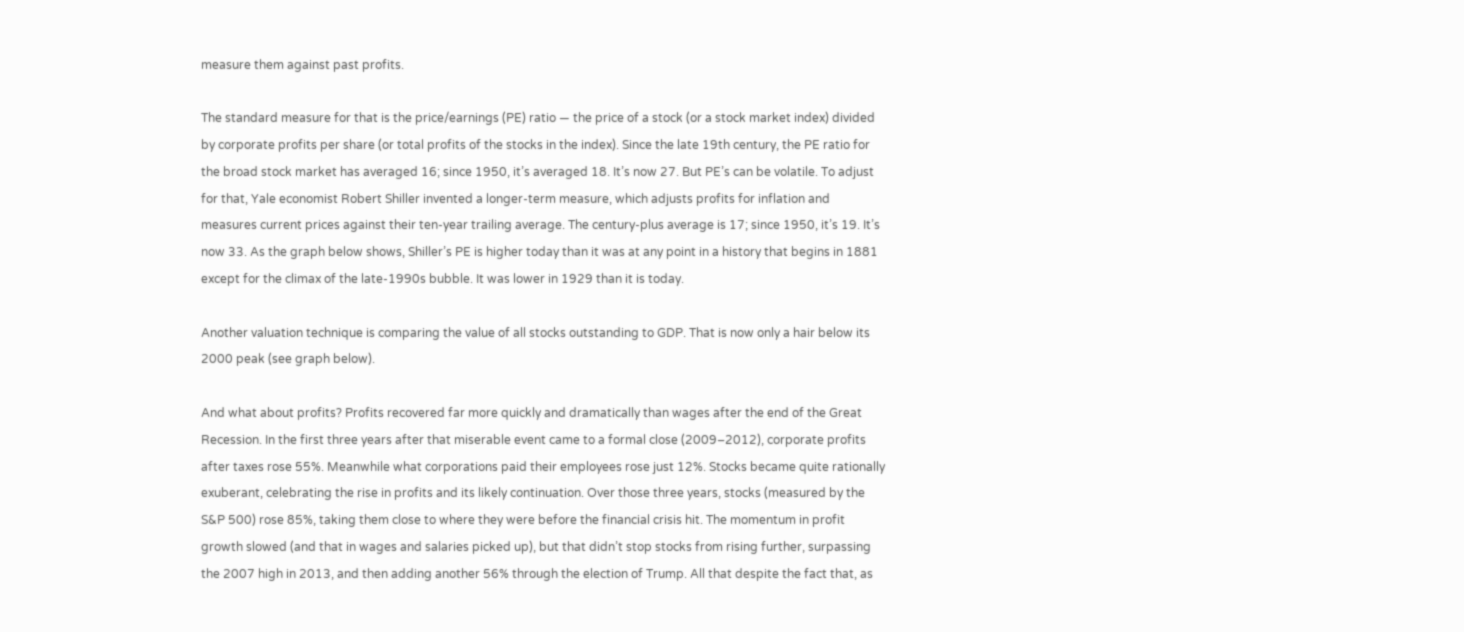measure them against past profits.

The standard measure for that is the price/earnings (PE) ratio — the price of a stock (or a stock market index) divided by corporate profits per share (or total profits of the stocks in the index). Since the late 19th century, the PE ratio for the broad stock market has averaged 16; since 1950, it’s averaged 18. It’s now 27. But PE’s can be volatile. To adjust for that, Yale economist Robert Shiller invented a longer-term measure, which adjusts profits for inflation and measures current prices against their ten-year trailing average. The century-plus average is 17; since 1950, it’s 19. It’s now 33. As the graph below shows, Shiller’s PE is higher today than it was at any point in a history that begins in 1881 except for the climax of the late-1990s bubble. It was lower in 1929 than it is today.

Another valuation technique is comparing the value of all stocks outstanding to GDP. That is now only a hair below its 2000 peak (see graph below).

And what about profits? Profits recovered far more quickly and dramatically than wages after the end of the Great Recession. In the first three years after that miserable event came to a formal close (2009–2012), corporate profits after taxes rose 55%. Meanwhile what corporations paid their employees rose just 12%. Stocks became quite rationally exuberant, celebrating the rise in profits and its likely continuation. Over those three years, stocks (measured by the S&P 500) rose 85%, taking them close to where they were before the financial crisis hit. The momentum in profit growth slowed (and that in wages and salaries picked up), but that didn’t stop stocks from rising further, surpassing the 2007 high in 2013, and then adding another 56% through the election of Trump. All that despite the fact that, as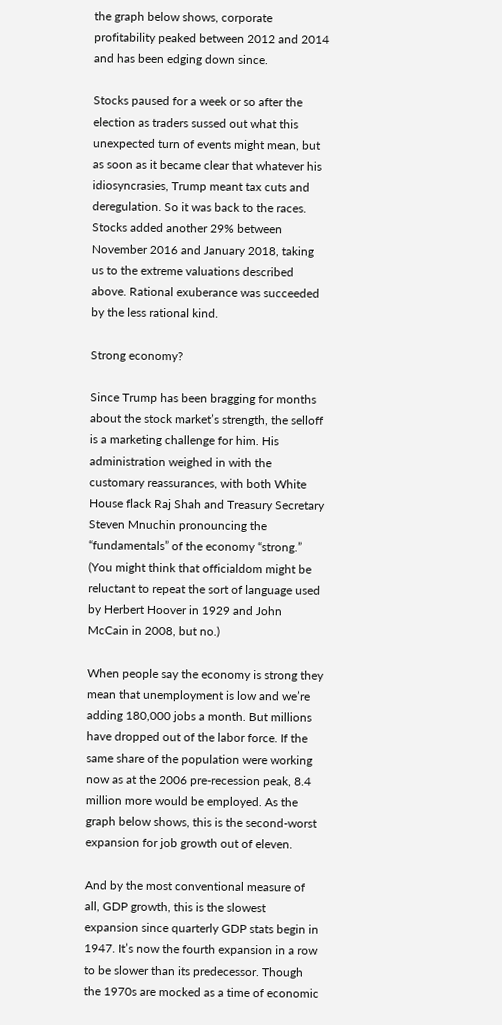the graph below shows, corporate profitability peaked between 2012 and 2014 and has been edging down since.

Stocks paused for a week or so after the election as traders sussed out what this unexpected turn of events might mean, but as soon as it became clear that whatever his idiosyncrasies, Trump meant tax cuts and deregulation. So it was back to the races. Stocks added another 29% between November 2016 and January 2018, taking us to the extreme valuations described above. Rational exuberance was succeeded by the less rational kind.

Strong economy?

Since Trump has been bragging for months about the stock market’s strength, the selloff is a marketing challenge for him. His administration weighed in with the customary reassurances, with both White House flack Raj Shah and Treasury Secretary Steven Mnuchin pronouncing the “fundamentals” of the economy “strong.” (You might think that officialdom might be reluctant to repeat the sort of language used by Herbert Hoover in 1929 and John McCain in 2008, but no.)

When people say the economy is strong they mean that unemployment is low and we’re adding 180,000 jobs a month. But millions have dropped out of the labor force. If the same share of the population were working now as at the 2006 pre-recession peak, 8.4 million more would be employed. As the graph below shows, this is the second-worst expansion for job growth out of eleven.

And by the most conventional measure of all, GDP growth, this is the slowest expansion since quarterly GDP stats begin in 1947. It’s now the fourth expansion in a row to be slower than its predecessor. Though the 1970s are mocked as a time of economic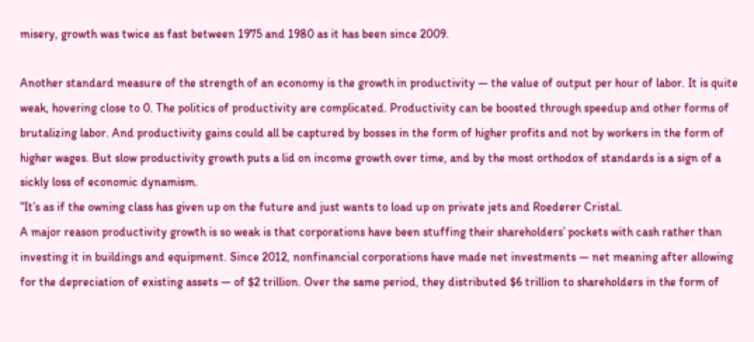misery, growth was twice as fast between 1975 and 1980 as it has been since 2009.

Another standard measure of the strength of an economy is the growth in productivity — the value of output per hour of labor. It is quite weak, hovering close to 0. The politics of productivity are complicated. Productivity can be boosted through speedup and other forms of brutalizing labor. And productivity gains could all be captured by bosses in the form of higher profits and not by workers in the form of higher wages. But slow productivity growth puts a lid on income growth over time, and by the most orthodox of standards is a sign of a sickly loss of economic dynamism.
‟It’s as if the owning class has given up on the future and just wants to load up on private jets and Roederer Cristal.
A major reason productivity growth is so weak is that corporations have been stuffing their shareholders’ pockets with cash rather than investing it in buildings and equipment. Since 2012, nonfinancial corporations have made net investments — net meaning after allowing for the depreciation of existing assets — of $2 trillion. Over the same period, they distributed $6 trillion to shareholders in the form of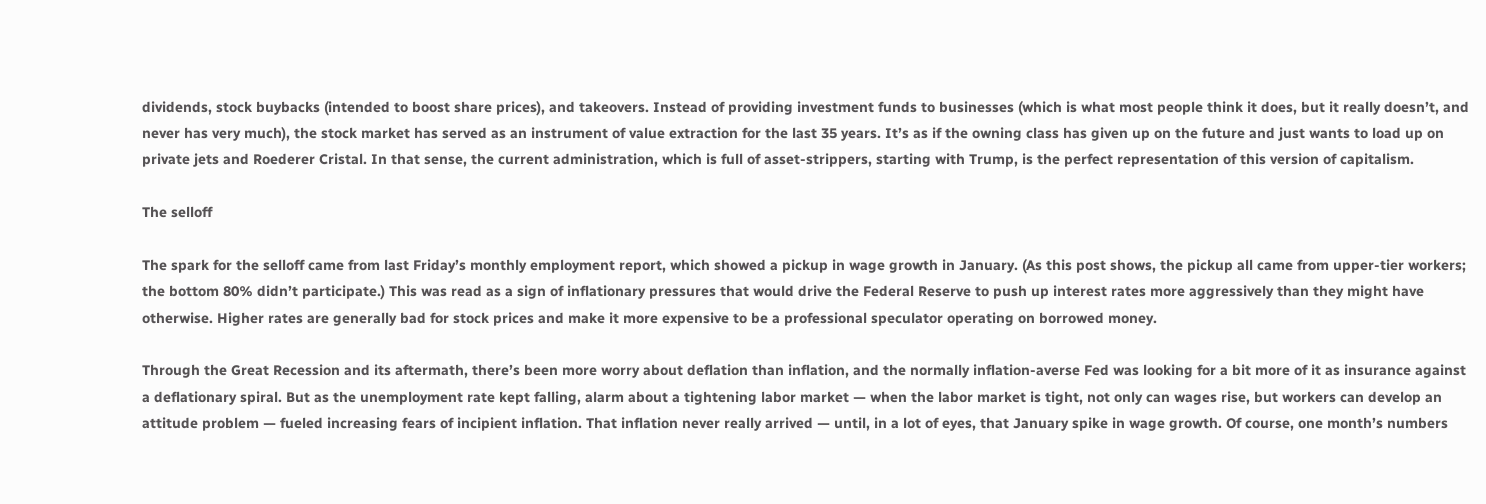dividends, stock buybacks (intended to boost share prices), and takeovers. Instead of providing investment funds to businesses (which is what most people think it does, but it really doesn’t, and never has very much), the stock market has served as an instrument of value extraction for the last 35 years. It’s as if the owning class has given up on the future and just wants to load up on private jets and Roederer Cristal. In that sense, the current administration, which is full of asset-strippers, starting with Trump, is the perfect representation of this version of capitalism.

The selloff

The spark for the selloff came from last Friday’s monthly employment report, which showed a pickup in wage growth in January. (As this post shows, the pickup all came from upper-tier workers; the bottom 80% didn’t participate.) This was read as a sign of inflationary pressures that would drive the Federal Reserve to push up interest rates more aggressively than they might have otherwise. Higher rates are generally bad for stock prices and make it more expensive to be a professional speculator operating on borrowed money.

Through the Great Recession and its aftermath, there’s been more worry about deflation than inflation, and the normally inflation-averse Fed was looking for a bit more of it as insurance against a deflationary spiral. But as the unemployment rate kept falling, alarm about a tightening labor market — when the labor market is tight, not only can wages rise, but workers can develop an attitude problem — fueled increasing fears of incipient inflation. That inflation never really arrived — until, in a lot of eyes, that January spike in wage growth. Of course, one month’s numbers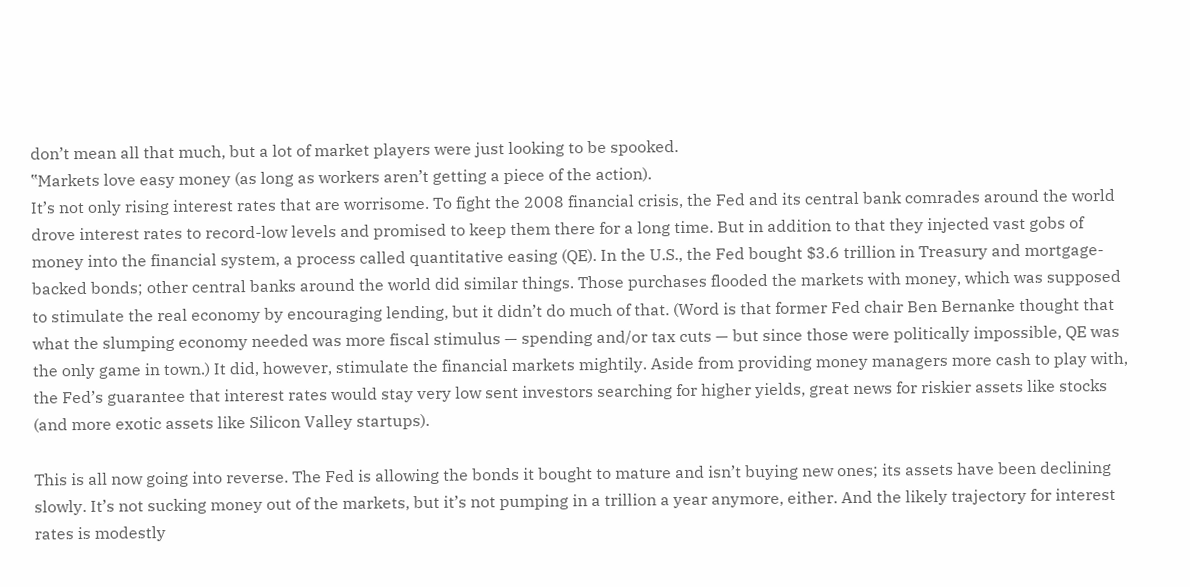don’t mean all that much, but a lot of market players were just looking to be spooked.
‟Markets love easy money (as long as workers aren’t getting a piece of the action).
It’s not only rising interest rates that are worrisome. To fight the 2008 financial crisis, the Fed and its central bank comrades around the world drove interest rates to record-low levels and promised to keep them there for a long time. But in addition to that they injected vast gobs of money into the financial system, a process called quantitative easing (QE). In the U.S., the Fed bought $3.6 trillion in Treasury and mortgage-backed bonds; other central banks around the world did similar things. Those purchases flooded the markets with money, which was supposed to stimulate the real economy by encouraging lending, but it didn’t do much of that. (Word is that former Fed chair Ben Bernanke thought that what the slumping economy needed was more fiscal stimulus — spending and/or tax cuts — but since those were politically impossible, QE was the only game in town.) It did, however, stimulate the financial markets mightily. Aside from providing money managers more cash to play with, the Fed’s guarantee that interest rates would stay very low sent investors searching for higher yields, great news for riskier assets like stocks (and more exotic assets like Silicon Valley startups).

This is all now going into reverse. The Fed is allowing the bonds it bought to mature and isn’t buying new ones; its assets have been declining slowly. It’s not sucking money out of the markets, but it’s not pumping in a trillion a year anymore, either. And the likely trajectory for interest rates is modestly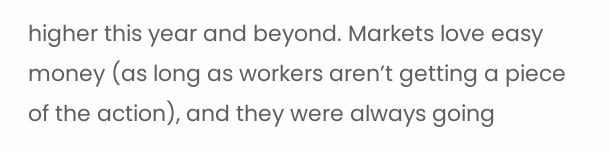higher this year and beyond. Markets love easy money (as long as workers aren’t getting a piece of the action), and they were always going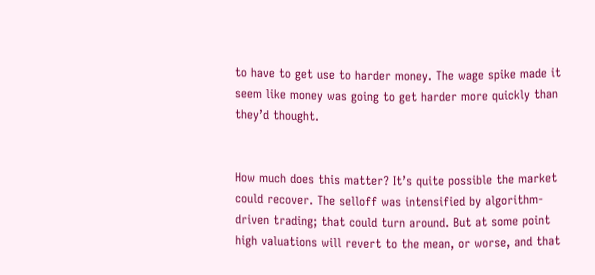to have to get use to harder money. The wage spike made it seem like money was going to get harder more quickly than they’d thought.


How much does this matter? It’s quite possible the market could recover. The selloff was intensified by algorithm-driven trading; that could turn around. But at some point high valuations will revert to the mean, or worse, and that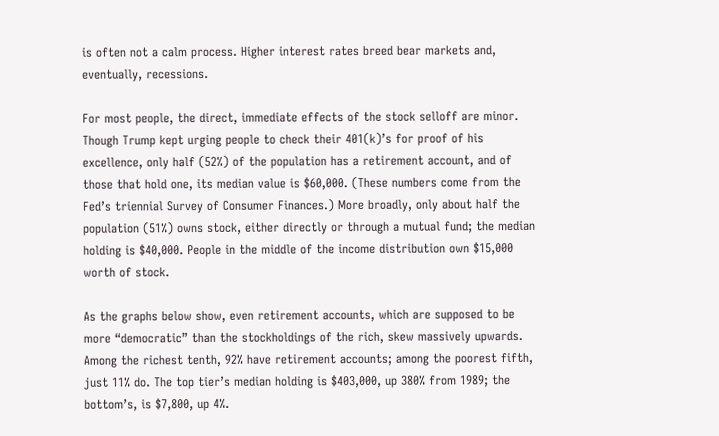is often not a calm process. Higher interest rates breed bear markets and, eventually, recessions.

For most people, the direct, immediate effects of the stock selloff are minor. Though Trump kept urging people to check their 401(k)’s for proof of his excellence, only half (52%) of the population has a retirement account, and of those that hold one, its median value is $60,000. (These numbers come from the Fed’s triennial Survey of Consumer Finances.) More broadly, only about half the population (51%) owns stock, either directly or through a mutual fund; the median holding is $40,000. People in the middle of the income distribution own $15,000 worth of stock.

As the graphs below show, even retirement accounts, which are supposed to be more “democratic” than the stockholdings of the rich, skew massively upwards. Among the richest tenth, 92% have retirement accounts; among the poorest fifth, just 11% do. The top tier’s median holding is $403,000, up 380% from 1989; the bottom’s, is $7,800, up 4%.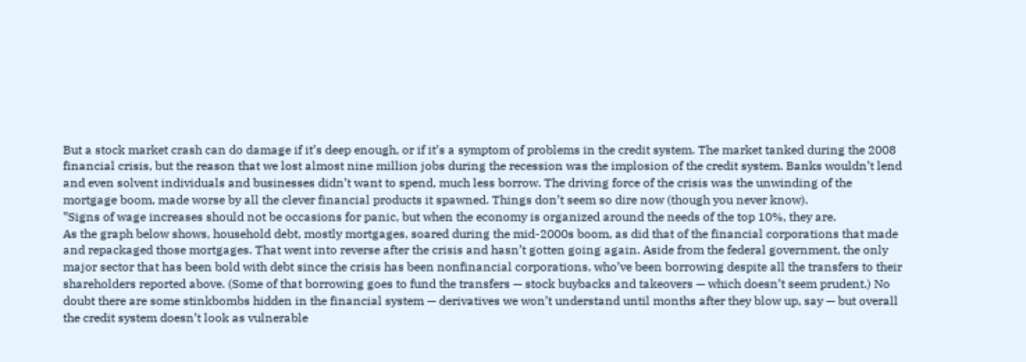But a stock market crash can do damage if it’s deep enough, or if it’s a symptom of problems in the credit system. The market tanked during the 2008 financial crisis, but the reason that we lost almost nine million jobs during the recession was the implosion of the credit system. Banks wouldn’t lend and even solvent individuals and businesses didn’t want to spend, much less borrow. The driving force of the crisis was the unwinding of the mortgage boom, made worse by all the clever financial products it spawned. Things don’t seem so dire now (though you never know).
‟Signs of wage increases should not be occasions for panic, but when the economy is organized around the needs of the top 10%, they are.
As the graph below shows, household debt, mostly mortgages, soared during the mid-2000s boom, as did that of the financial corporations that made and repackaged those mortgages. That went into reverse after the crisis and hasn’t gotten going again. Aside from the federal government, the only major sector that has been bold with debt since the crisis has been nonfinancial corporations, who’ve been borrowing despite all the transfers to their shareholders reported above. (Some of that borrowing goes to fund the transfers — stock buybacks and takeovers — which doesn’t seem prudent.) No doubt there are some stinkbombs hidden in the financial system — derivatives we won’t understand until months after they blow up, say — but overall the credit system doesn’t look as vulnerable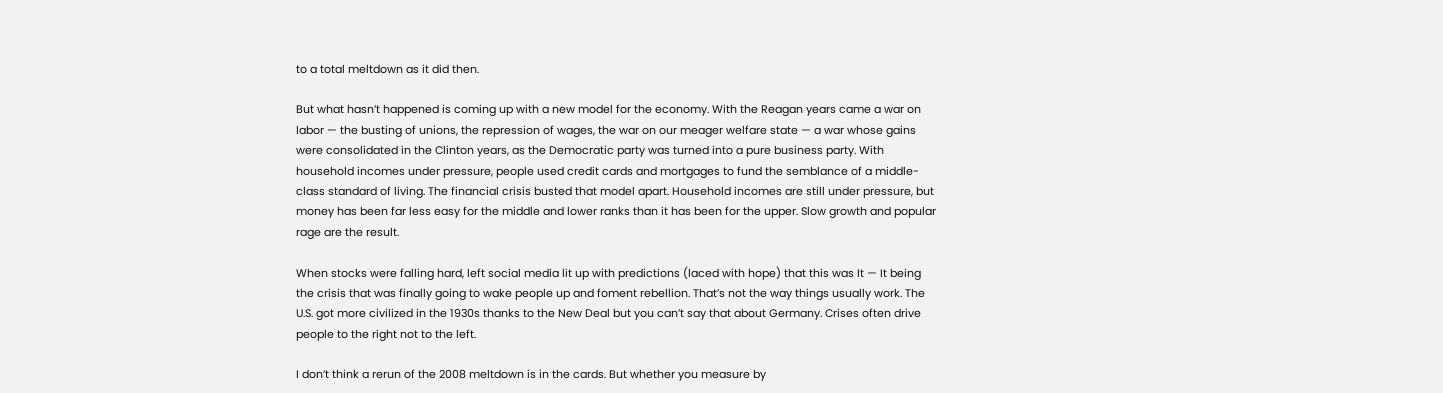to a total meltdown as it did then.

But what hasn’t happened is coming up with a new model for the economy. With the Reagan years came a war on labor — the busting of unions, the repression of wages, the war on our meager welfare state — a war whose gains were consolidated in the Clinton years, as the Democratic party was turned into a pure business party. With household incomes under pressure, people used credit cards and mortgages to fund the semblance of a middle-class standard of living. The financial crisis busted that model apart. Household incomes are still under pressure, but money has been far less easy for the middle and lower ranks than it has been for the upper. Slow growth and popular rage are the result.

When stocks were falling hard, left social media lit up with predictions (laced with hope) that this was It — It being the crisis that was finally going to wake people up and foment rebellion. That’s not the way things usually work. The U.S. got more civilized in the 1930s thanks to the New Deal but you can’t say that about Germany. Crises often drive people to the right not to the left.

I don’t think a rerun of the 2008 meltdown is in the cards. But whether you measure by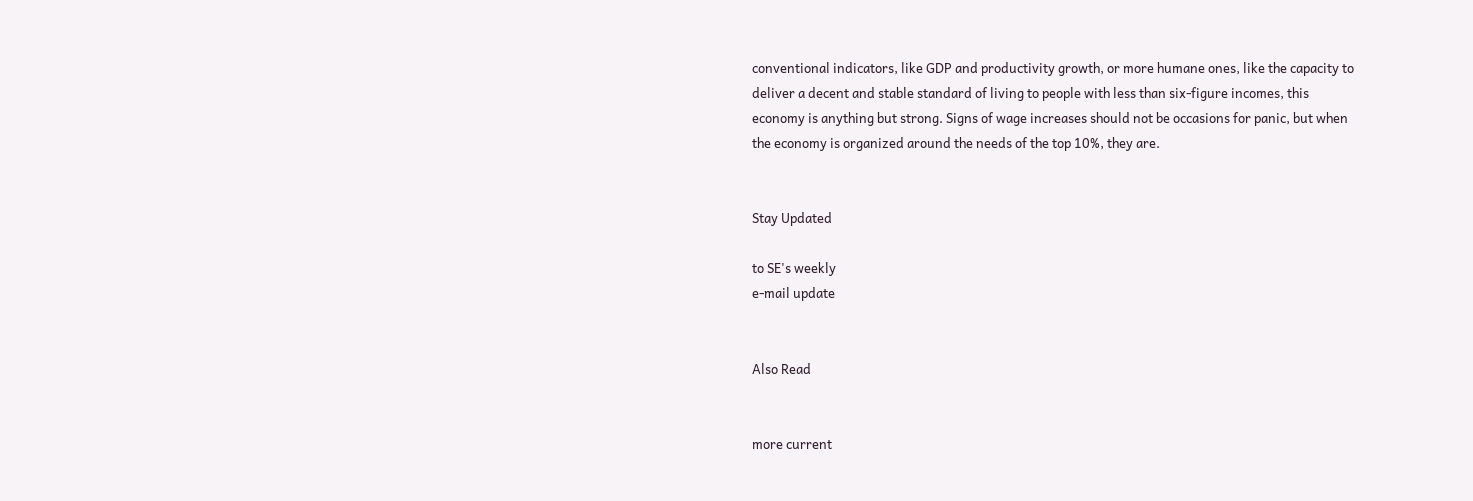conventional indicators, like GDP and productivity growth, or more humane ones, like the capacity to deliver a decent and stable standard of living to people with less than six-figure incomes, this economy is anything but strong. Signs of wage increases should not be occasions for panic, but when the economy is organized around the needs of the top 10%, they are.


Stay Updated

to SE's weekly
e-mail update


Also Read


more current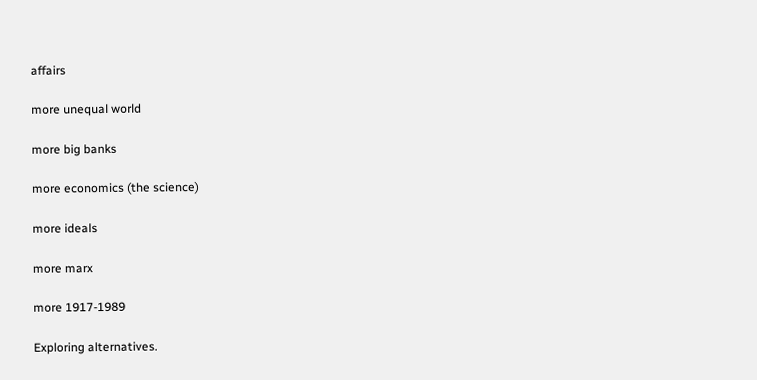affairs

more unequal world

more big banks

more economics (the science)

more ideals

more marx

more 1917-1989

Exploring alternatives.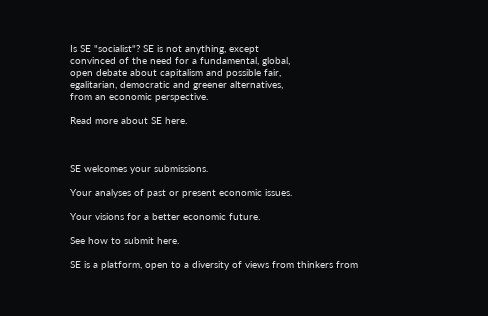Is SE "socialist"? SE is not anything, except
convinced of the need for a fundamental, global,
open debate about capitalism and possible fair,
egalitarian, democratic and greener alternatives,
from an economic perspective.

Read more about SE here.



SE welcomes your submissions.

Your analyses of past or present economic issues.

Your visions for a better economic future.

See how to submit here.

SE is a platform, open to a diversity of views from thinkers from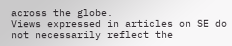across the globe.
Views expressed in articles on SE do not necessarily reflect the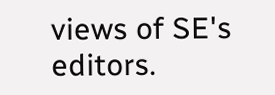views of SE's editors.